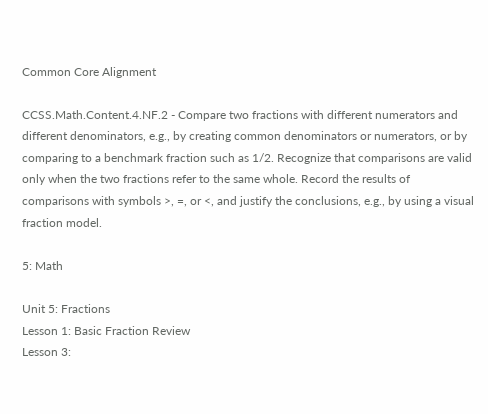Common Core Alignment

CCSS.Math.Content.4.NF.2 - Compare two fractions with different numerators and different denominators, e.g., by creating common denominators or numerators, or by comparing to a benchmark fraction such as 1/2. Recognize that comparisons are valid only when the two fractions refer to the same whole. Record the results of comparisons with symbols >, =, or <, and justify the conclusions, e.g., by using a visual fraction model.

5: Math

Unit 5: Fractions
Lesson 1: Basic Fraction Review
Lesson 3: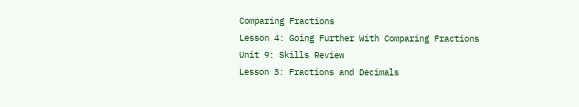Comparing Fractions
Lesson 4: Going Further With Comparing Fractions
Unit 9: Skills Review
Lesson 3: Fractions and Decimals